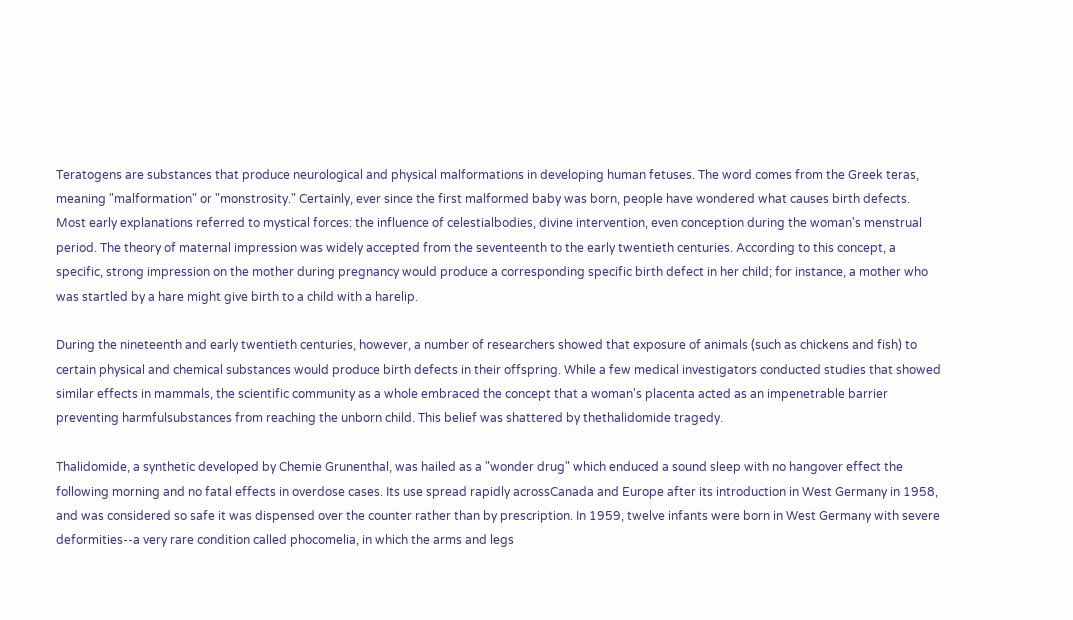Teratogens are substances that produce neurological and physical malformations in developing human fetuses. The word comes from the Greek teras, meaning "malformation" or "monstrosity." Certainly, ever since the first malformed baby was born, people have wondered what causes birth defects. Most early explanations referred to mystical forces: the influence of celestialbodies, divine intervention, even conception during the woman's menstrual period. The theory of maternal impression was widely accepted from the seventeenth to the early twentieth centuries. According to this concept, a specific, strong impression on the mother during pregnancy would produce a corresponding specific birth defect in her child; for instance, a mother who was startled by a hare might give birth to a child with a harelip.

During the nineteenth and early twentieth centuries, however, a number of researchers showed that exposure of animals (such as chickens and fish) to certain physical and chemical substances would produce birth defects in their offspring. While a few medical investigators conducted studies that showed similar effects in mammals, the scientific community as a whole embraced the concept that a woman's placenta acted as an impenetrable barrier preventing harmfulsubstances from reaching the unborn child. This belief was shattered by thethalidomide tragedy.

Thalidomide, a synthetic developed by Chemie Grunenthal, was hailed as a "wonder drug" which enduced a sound sleep with no hangover effect the following morning and no fatal effects in overdose cases. Its use spread rapidly acrossCanada and Europe after its introduction in West Germany in 1958, and was considered so safe it was dispensed over the counter rather than by prescription. In 1959, twelve infants were born in West Germany with severe deformities--a very rare condition called phocomelia, in which the arms and legs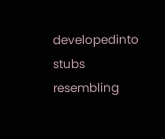developedinto stubs resembling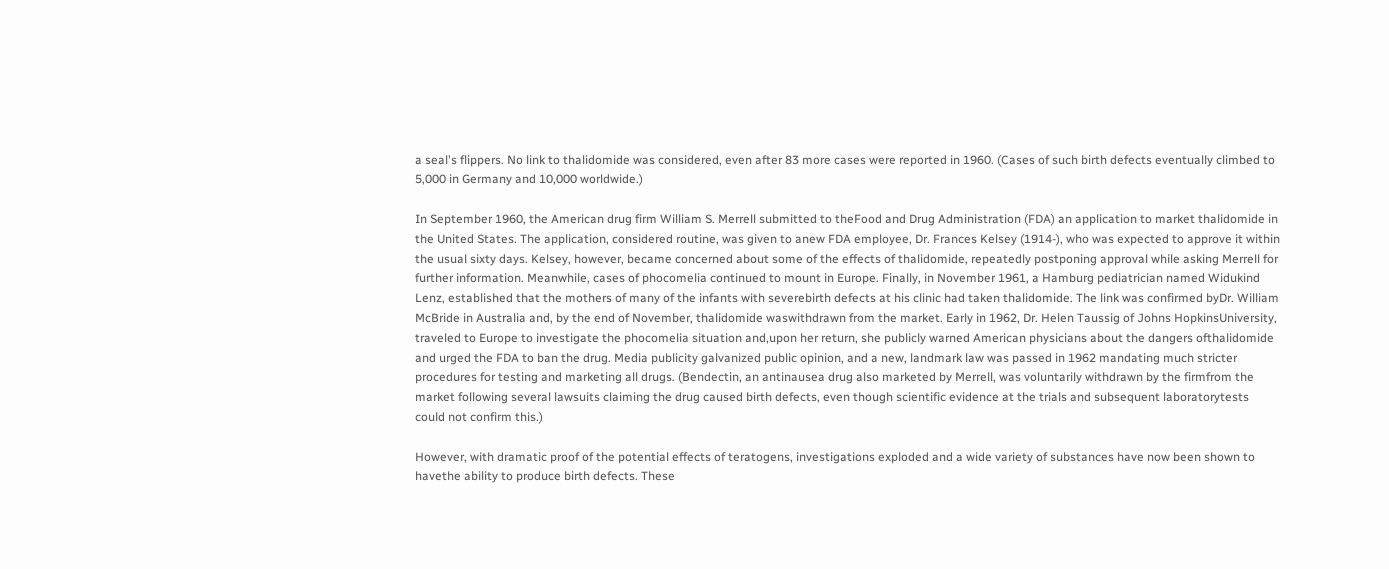a seal's flippers. No link to thalidomide was considered, even after 83 more cases were reported in 1960. (Cases of such birth defects eventually climbed to 5,000 in Germany and 10,000 worldwide.)

In September 1960, the American drug firm William S. Merrell submitted to theFood and Drug Administration (FDA) an application to market thalidomide in the United States. The application, considered routine, was given to anew FDA employee, Dr. Frances Kelsey (1914-), who was expected to approve it within the usual sixty days. Kelsey, however, became concerned about some of the effects of thalidomide, repeatedly postponing approval while asking Merrell for further information. Meanwhile, cases of phocomelia continued to mount in Europe. Finally, in November 1961, a Hamburg pediatrician named Widukind Lenz, established that the mothers of many of the infants with severebirth defects at his clinic had taken thalidomide. The link was confirmed byDr. William McBride in Australia and, by the end of November, thalidomide waswithdrawn from the market. Early in 1962, Dr. Helen Taussig of Johns HopkinsUniversity, traveled to Europe to investigate the phocomelia situation and,upon her return, she publicly warned American physicians about the dangers ofthalidomide and urged the FDA to ban the drug. Media publicity galvanized public opinion, and a new, landmark law was passed in 1962 mandating much stricter procedures for testing and marketing all drugs. (Bendectin, an antinausea drug also marketed by Merrell, was voluntarily withdrawn by the firmfrom the market following several lawsuits claiming the drug caused birth defects, even though scientific evidence at the trials and subsequent laboratorytests could not confirm this.)

However, with dramatic proof of the potential effects of teratogens, investigations exploded and a wide variety of substances have now been shown to havethe ability to produce birth defects. These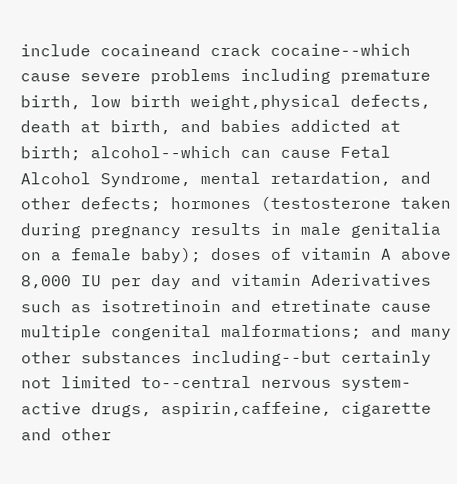include cocaineand crack cocaine--which cause severe problems including premature birth, low birth weight,physical defects, death at birth, and babies addicted at birth; alcohol--which can cause Fetal Alcohol Syndrome, mental retardation, and other defects; hormones (testosterone taken during pregnancy results in male genitalia on a female baby); doses of vitamin A above 8,000 IU per day and vitamin Aderivatives such as isotretinoin and etretinate cause multiple congenital malformations; and many other substances including--but certainly not limited to--central nervous system-active drugs, aspirin,caffeine, cigarette and other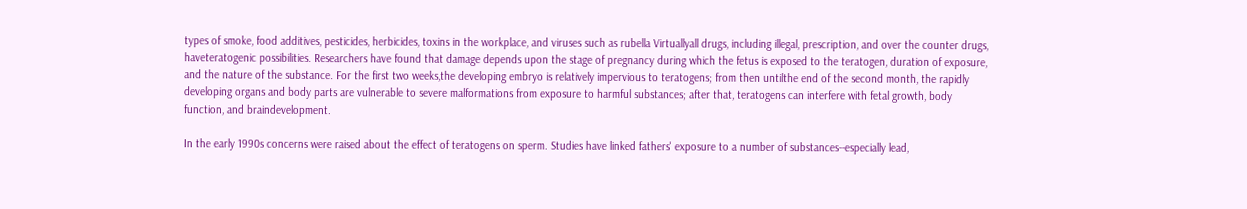types of smoke, food additives, pesticides, herbicides, toxins in the workplace, and viruses such as rubella Virtuallyall drugs, including illegal, prescription, and over the counter drugs, haveteratogenic possibilities. Researchers have found that damage depends upon the stage of pregnancy during which the fetus is exposed to the teratogen, duration of exposure, and the nature of the substance. For the first two weeks,the developing embryo is relatively impervious to teratogens; from then untilthe end of the second month, the rapidly developing organs and body parts are vulnerable to severe malformations from exposure to harmful substances; after that, teratogens can interfere with fetal growth, body function, and braindevelopment.

In the early 1990s concerns were raised about the effect of teratogens on sperm. Studies have linked fathers' exposure to a number of substances--especially lead,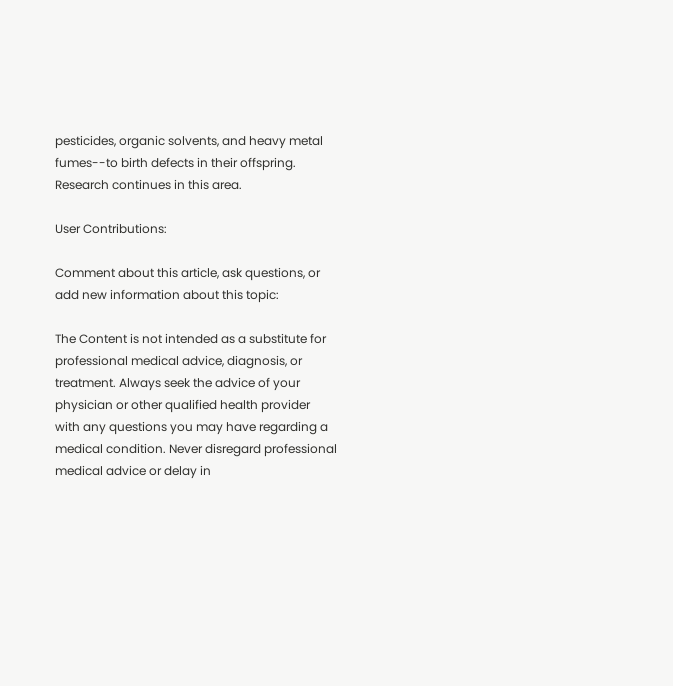pesticides, organic solvents, and heavy metal fumes--to birth defects in their offspring. Research continues in this area.

User Contributions:

Comment about this article, ask questions, or add new information about this topic:

The Content is not intended as a substitute for professional medical advice, diagnosis, or treatment. Always seek the advice of your physician or other qualified health provider with any questions you may have regarding a medical condition. Never disregard professional medical advice or delay in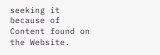seeking it because of Content found on the Website.